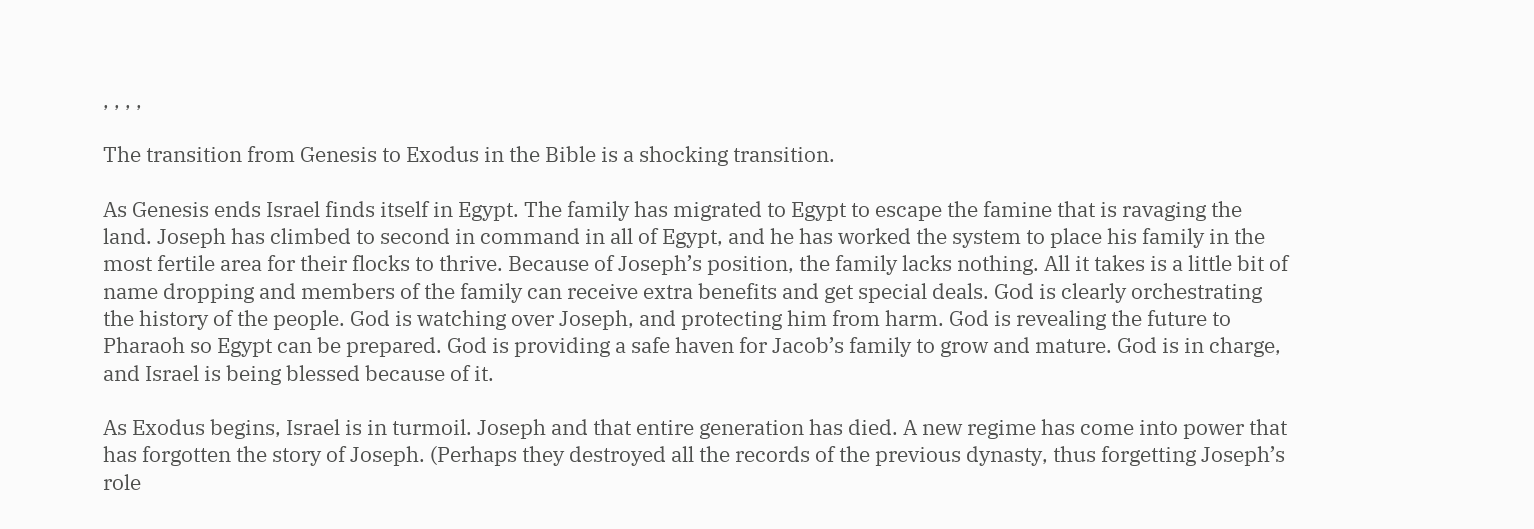, , , ,

The transition from Genesis to Exodus in the Bible is a shocking transition.

As Genesis ends Israel finds itself in Egypt. The family has migrated to Egypt to escape the famine that is ravaging the land. Joseph has climbed to second in command in all of Egypt, and he has worked the system to place his family in the most fertile area for their flocks to thrive. Because of Joseph’s position, the family lacks nothing. All it takes is a little bit of name dropping and members of the family can receive extra benefits and get special deals. God is clearly orchestrating the history of the people. God is watching over Joseph, and protecting him from harm. God is revealing the future to Pharaoh so Egypt can be prepared. God is providing a safe haven for Jacob’s family to grow and mature. God is in charge, and Israel is being blessed because of it.

As Exodus begins, Israel is in turmoil. Joseph and that entire generation has died. A new regime has come into power that has forgotten the story of Joseph. (Perhaps they destroyed all the records of the previous dynasty, thus forgetting Joseph’s role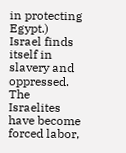in protecting Egypt.) Israel finds itself in slavery and oppressed. The Israelites have become forced labor,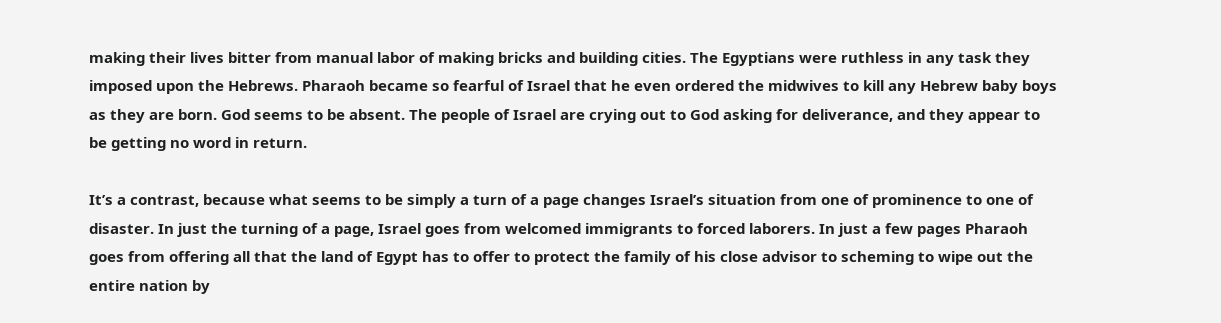making their lives bitter from manual labor of making bricks and building cities. The Egyptians were ruthless in any task they imposed upon the Hebrews. Pharaoh became so fearful of Israel that he even ordered the midwives to kill any Hebrew baby boys as they are born. God seems to be absent. The people of Israel are crying out to God asking for deliverance, and they appear to be getting no word in return.

It’s a contrast, because what seems to be simply a turn of a page changes Israel’s situation from one of prominence to one of disaster. In just the turning of a page, Israel goes from welcomed immigrants to forced laborers. In just a few pages Pharaoh goes from offering all that the land of Egypt has to offer to protect the family of his close advisor to scheming to wipe out the entire nation by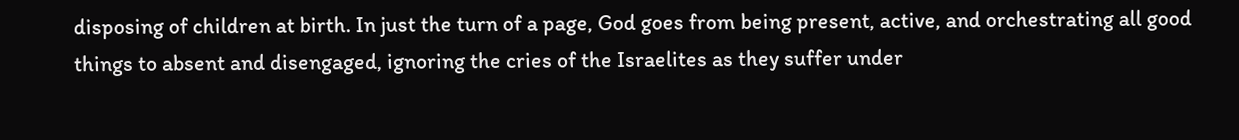disposing of children at birth. In just the turn of a page, God goes from being present, active, and orchestrating all good things to absent and disengaged, ignoring the cries of the Israelites as they suffer under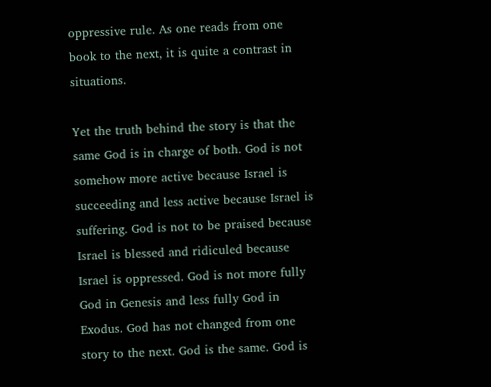oppressive rule. As one reads from one book to the next, it is quite a contrast in situations.

Yet the truth behind the story is that the same God is in charge of both. God is not somehow more active because Israel is succeeding and less active because Israel is suffering. God is not to be praised because Israel is blessed and ridiculed because Israel is oppressed. God is not more fully God in Genesis and less fully God in Exodus. God has not changed from one story to the next. God is the same. God is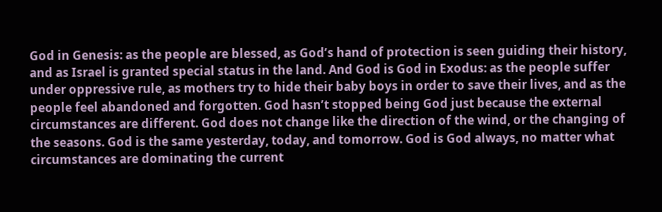God in Genesis: as the people are blessed, as God’s hand of protection is seen guiding their history, and as Israel is granted special status in the land. And God is God in Exodus: as the people suffer under oppressive rule, as mothers try to hide their baby boys in order to save their lives, and as the people feel abandoned and forgotten. God hasn’t stopped being God just because the external circumstances are different. God does not change like the direction of the wind, or the changing of the seasons. God is the same yesterday, today, and tomorrow. God is God always, no matter what circumstances are dominating the current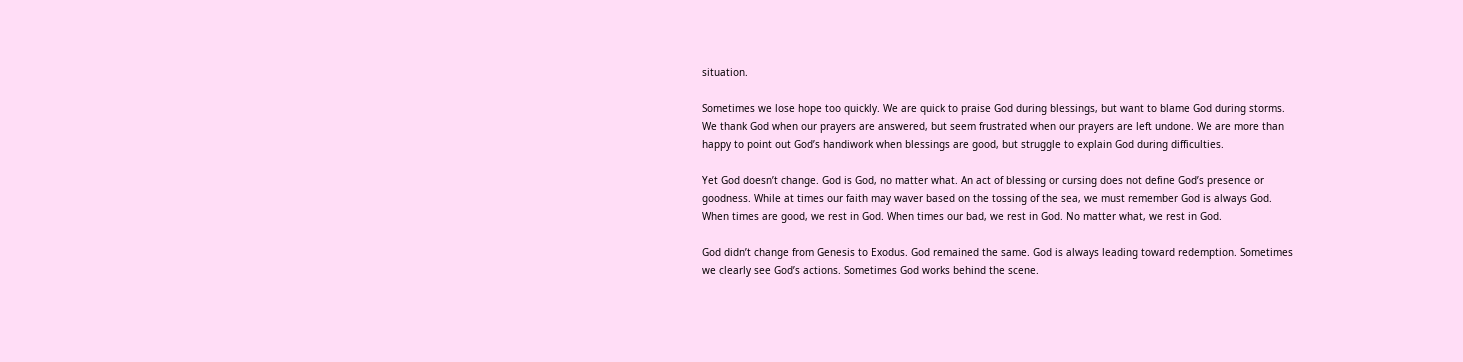situation.

Sometimes we lose hope too quickly. We are quick to praise God during blessings, but want to blame God during storms. We thank God when our prayers are answered, but seem frustrated when our prayers are left undone. We are more than happy to point out God’s handiwork when blessings are good, but struggle to explain God during difficulties.

Yet God doesn’t change. God is God, no matter what. An act of blessing or cursing does not define God’s presence or goodness. While at times our faith may waver based on the tossing of the sea, we must remember God is always God. When times are good, we rest in God. When times our bad, we rest in God. No matter what, we rest in God.

God didn’t change from Genesis to Exodus. God remained the same. God is always leading toward redemption. Sometimes we clearly see God’s actions. Sometimes God works behind the scene.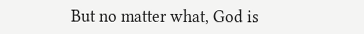But no matter what, God is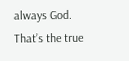always God. That’s the true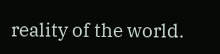reality of the world.